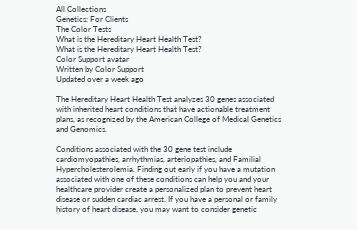All Collections
Genetics: For Clients
The Color Tests
What is the Hereditary Heart Health Test?
What is the Hereditary Heart Health Test?
Color Support avatar
Written by Color Support
Updated over a week ago

The Hereditary Heart Health Test analyzes 30 genes associated with inherited heart conditions that have actionable treatment plans, as recognized by the American College of Medical Genetics and Genomics.

Conditions associated with the 30 gene test include cardiomyopathies, arrhythmias, arteriopathies, and Familial Hypercholesterolemia. Finding out early if you have a mutation associated with one of these conditions can help you and your healthcare provider create a personalized plan to prevent heart disease or sudden cardiac arrest. If you have a personal or family history of heart disease, you may want to consider genetic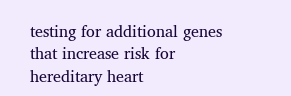testing for additional genes that increase risk for hereditary heart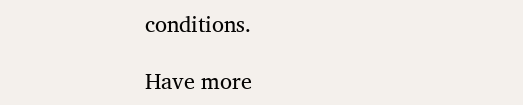conditions.

Have more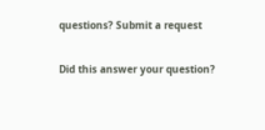questions? Submit a request

Did this answer your question?